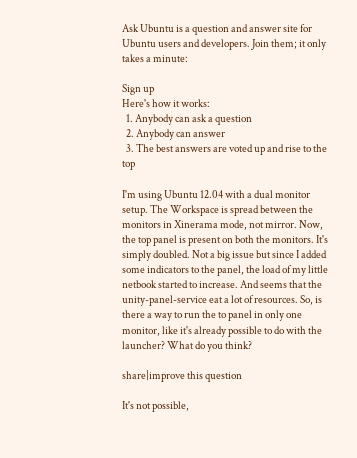Ask Ubuntu is a question and answer site for Ubuntu users and developers. Join them; it only takes a minute:

Sign up
Here's how it works:
  1. Anybody can ask a question
  2. Anybody can answer
  3. The best answers are voted up and rise to the top

I'm using Ubuntu 12.04 with a dual monitor setup. The Workspace is spread between the monitors in Xinerama mode, not mirror. Now, the top panel is present on both the monitors. It's simply doubled. Not a big issue but since I added some indicators to the panel, the load of my little netbook started to increase. And seems that the unity-panel-service eat a lot of resources. So, is there a way to run the to panel in only one monitor, like it's already possible to do with the launcher? What do you think?

share|improve this question

It's not possible,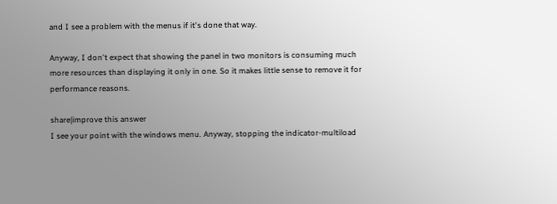and I see a problem with the menus if it's done that way.

Anyway, I don't expect that showing the panel in two monitors is consuming much more resources than displaying it only in one. So it makes little sense to remove it for performance reasons.

share|improve this answer
I see your point with the windows menu. Anyway, stopping the indicator-multiload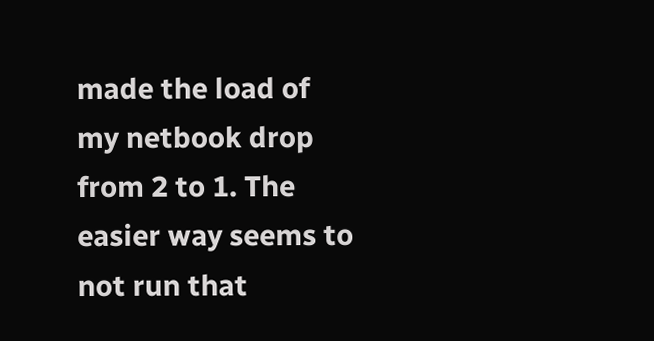made the load of my netbook drop from 2 to 1. The easier way seems to not run that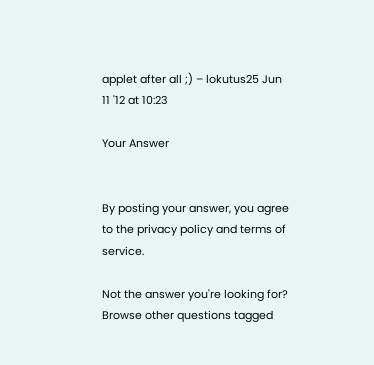applet after all ;) – lokutus25 Jun 11 '12 at 10:23

Your Answer


By posting your answer, you agree to the privacy policy and terms of service.

Not the answer you're looking for? Browse other questions tagged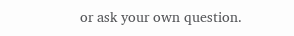or ask your own question.